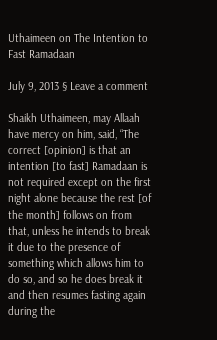Uthaimeen on The Intention to Fast Ramadaan

July 9, 2013 § Leave a comment

Shaikh Uthaimeen, may Allaah have mercy on him, said, “The correct [opinion] is that an intention [to fast] Ramadaan is not required except on the first night alone because the rest [of the month] follows on from that, unless he intends to break it due to the presence of something which allows him to do so, and so he does break it and then resumes fasting again during the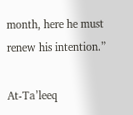month, here he must renew his intention.”

At-Ta’leeq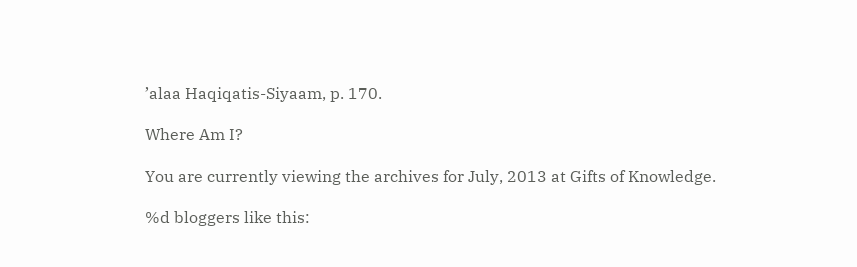’alaa Haqiqatis-Siyaam, p. 170.

Where Am I?

You are currently viewing the archives for July, 2013 at Gifts of Knowledge.

%d bloggers like this: